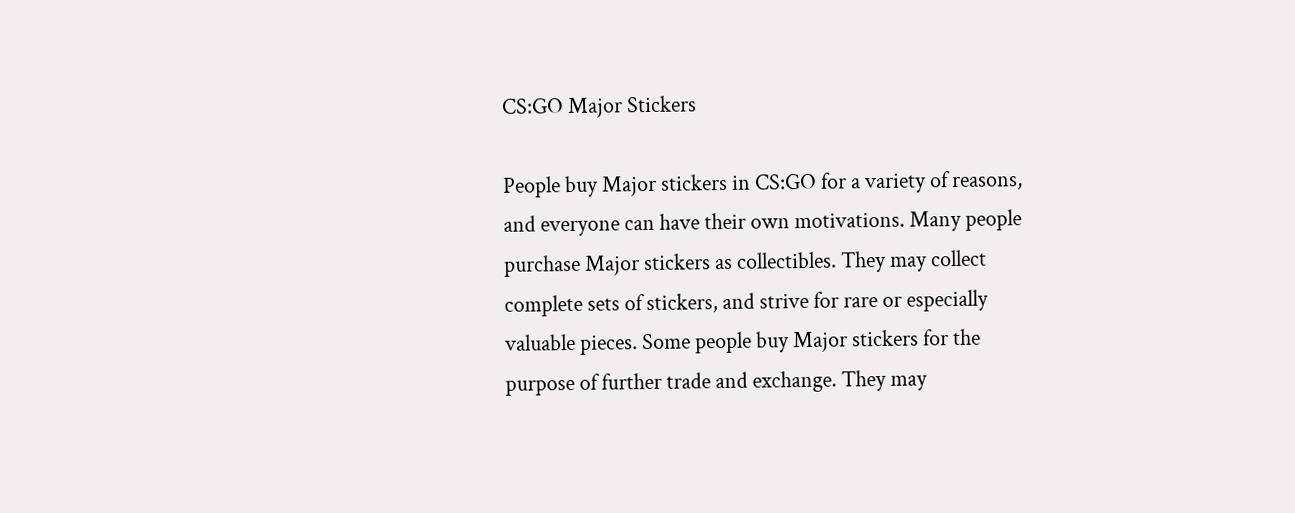CS:GO Major Stickers

People buy Major stickers in CS:GO for a variety of reasons, and everyone can have their own motivations. Many people purchase Major stickers as collectibles. They may collect complete sets of stickers, and strive for rare or especially valuable pieces. Some people buy Major stickers for the purpose of further trade and exchange. They may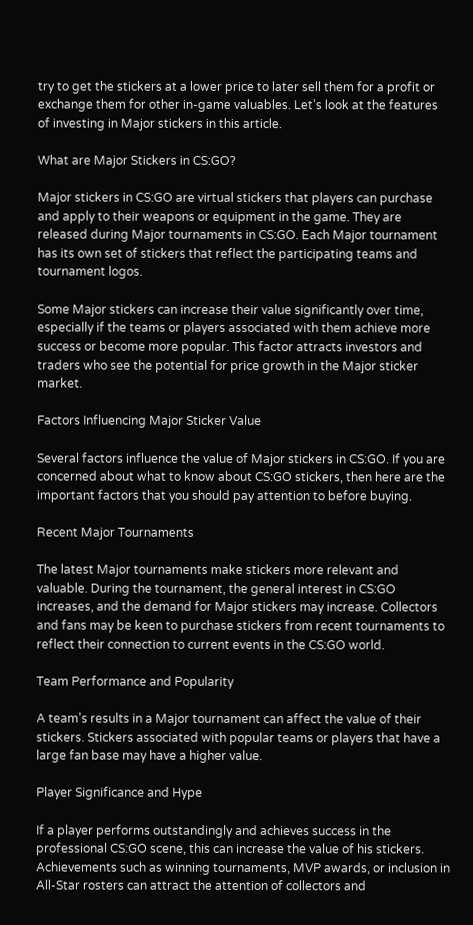try to get the stickers at a lower price to later sell them for a profit or exchange them for other in-game valuables. Let’s look at the features of investing in Major stickers in this article.

What are Major Stickers in CS:GO?

Major stickers in CS:GO are virtual stickers that players can purchase and apply to their weapons or equipment in the game. They are released during Major tournaments in CS:GO. Each Major tournament has its own set of stickers that reflect the participating teams and tournament logos.

Some Major stickers can increase their value significantly over time, especially if the teams or players associated with them achieve more success or become more popular. This factor attracts investors and traders who see the potential for price growth in the Major sticker market.

Factors Influencing Major Sticker Value

Several factors influence the value of Major stickers in CS:GO. If you are concerned about what to know about CS:GO stickers, then here are the important factors that you should pay attention to before buying.

Recent Major Tournaments

The latest Major tournaments make stickers more relevant and valuable. During the tournament, the general interest in CS:GO increases, and the demand for Major stickers may increase. Collectors and fans may be keen to purchase stickers from recent tournaments to reflect their connection to current events in the CS:GO world.

Team Performance and Popularity

A team’s results in a Major tournament can affect the value of their stickers. Stickers associated with popular teams or players that have a large fan base may have a higher value.

Player Significance and Hype

If a player performs outstandingly and achieves success in the professional CS:GO scene, this can increase the value of his stickers. Achievements such as winning tournaments, MVP awards, or inclusion in All-Star rosters can attract the attention of collectors and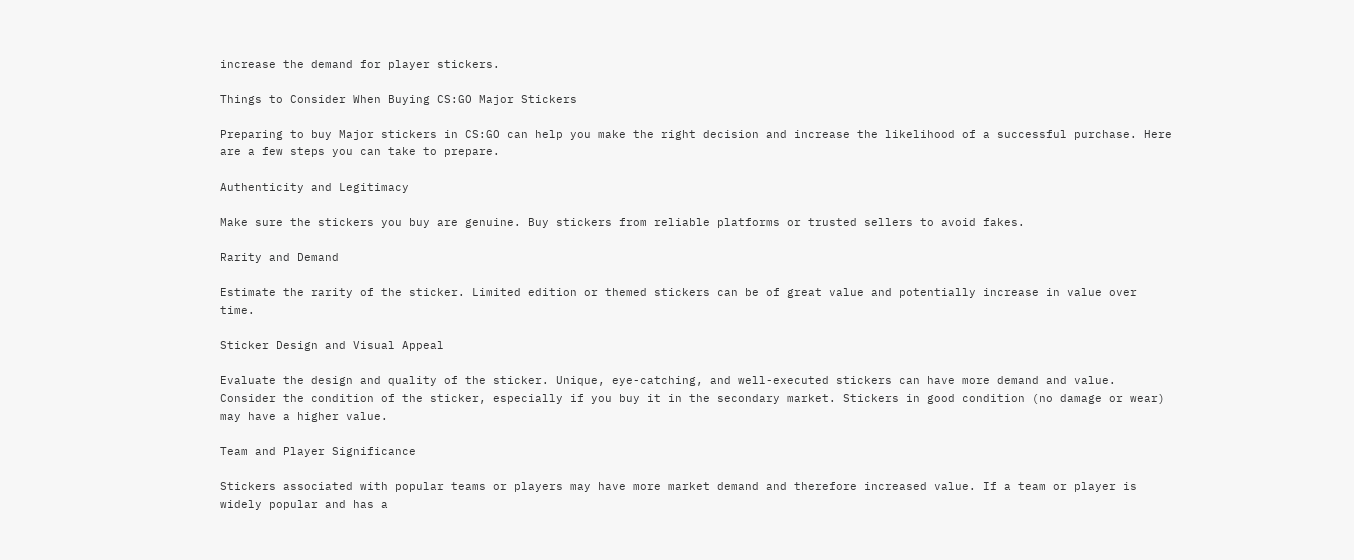increase the demand for player stickers.

Things to Consider When Buying CS:GO Major Stickers

Preparing to buy Major stickers in CS:GO can help you make the right decision and increase the likelihood of a successful purchase. Here are a few steps you can take to prepare.

Authenticity and Legitimacy

Make sure the stickers you buy are genuine. Buy stickers from reliable platforms or trusted sellers to avoid fakes.

Rarity and Demand

Estimate the rarity of the sticker. Limited edition or themed stickers can be of great value and potentially increase in value over time.

Sticker Design and Visual Appeal

Evaluate the design and quality of the sticker. Unique, eye-catching, and well-executed stickers can have more demand and value. Consider the condition of the sticker, especially if you buy it in the secondary market. Stickers in good condition (no damage or wear) may have a higher value.

Team and Player Significance

Stickers associated with popular teams or players may have more market demand and therefore increased value. If a team or player is widely popular and has a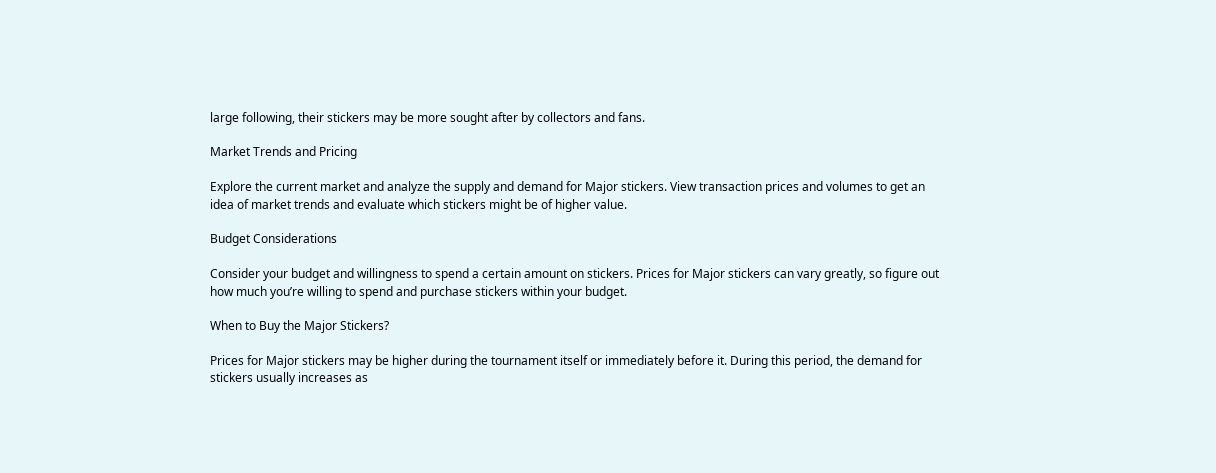large following, their stickers may be more sought after by collectors and fans.

Market Trends and Pricing

Explore the current market and analyze the supply and demand for Major stickers. View transaction prices and volumes to get an idea of market trends and evaluate which stickers might be of higher value.

Budget Considerations

Consider your budget and willingness to spend a certain amount on stickers. Prices for Major stickers can vary greatly, so figure out how much you’re willing to spend and purchase stickers within your budget.

When to Buy the Major Stickers?

Prices for Major stickers may be higher during the tournament itself or immediately before it. During this period, the demand for stickers usually increases as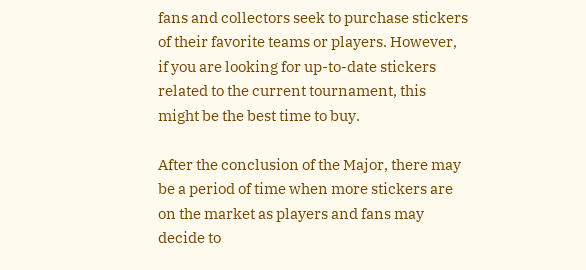fans and collectors seek to purchase stickers of their favorite teams or players. However, if you are looking for up-to-date stickers related to the current tournament, this might be the best time to buy.

After the conclusion of the Major, there may be a period of time when more stickers are on the market as players and fans may decide to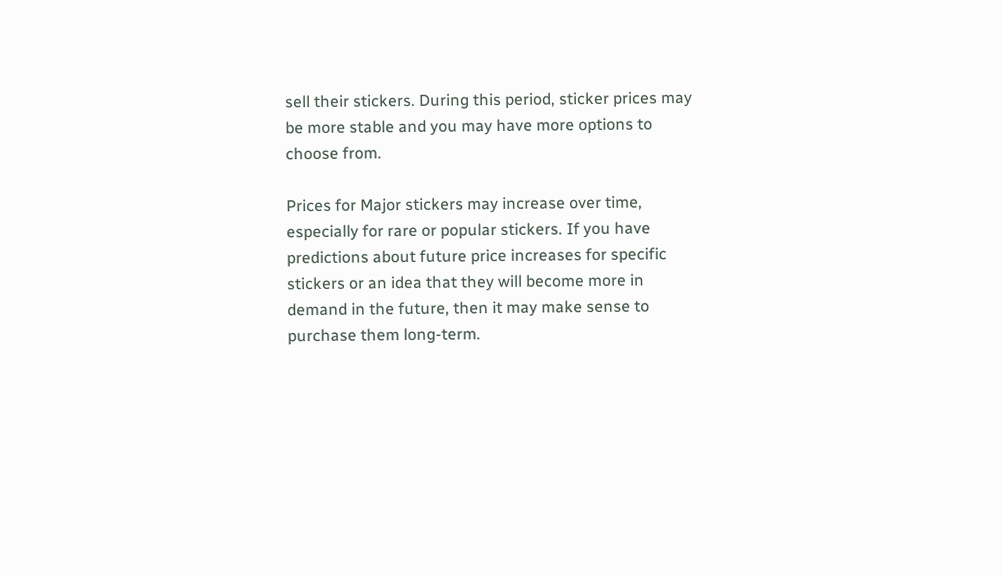sell their stickers. During this period, sticker prices may be more stable and you may have more options to choose from.

Prices for Major stickers may increase over time, especially for rare or popular stickers. If you have predictions about future price increases for specific stickers or an idea that they will become more in demand in the future, then it may make sense to purchase them long-term.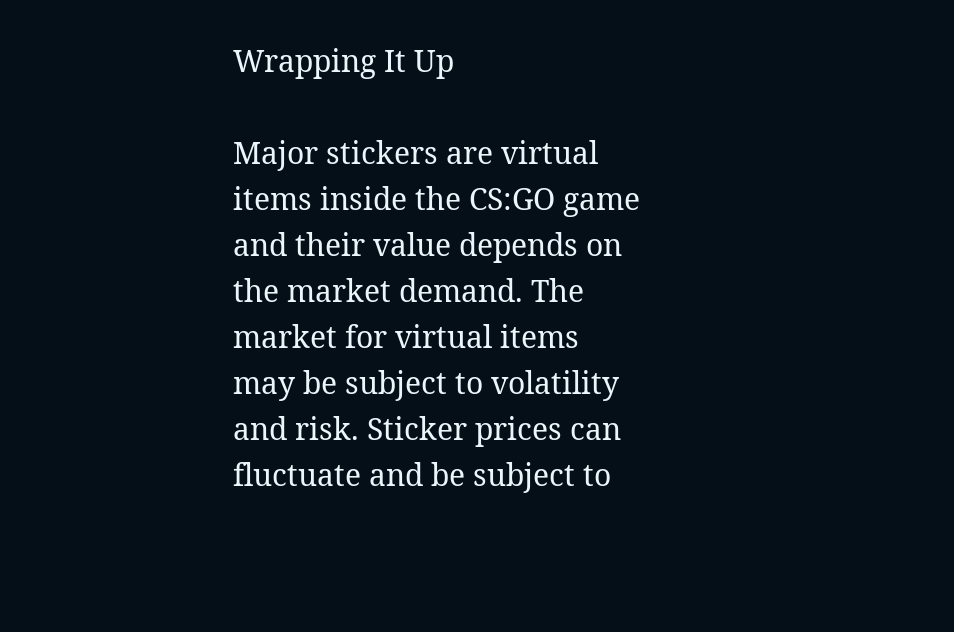Wrapping It Up

Major stickers are virtual items inside the CS:GO game and their value depends on the market demand. The market for virtual items may be subject to volatility and risk. Sticker prices can fluctuate and be subject to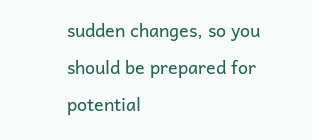sudden changes, so you should be prepared for potential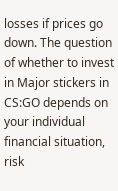losses if prices go down. The question of whether to invest in Major stickers in CS:GO depends on your individual financial situation, risk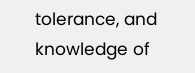tolerance, and knowledge of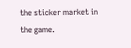the sticker market in the game.